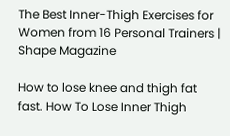The Best Inner-Thigh Exercises for Women from 16 Personal Trainers | Shape Magazine

How to lose knee and thigh fat fast. How To Lose Inner Thigh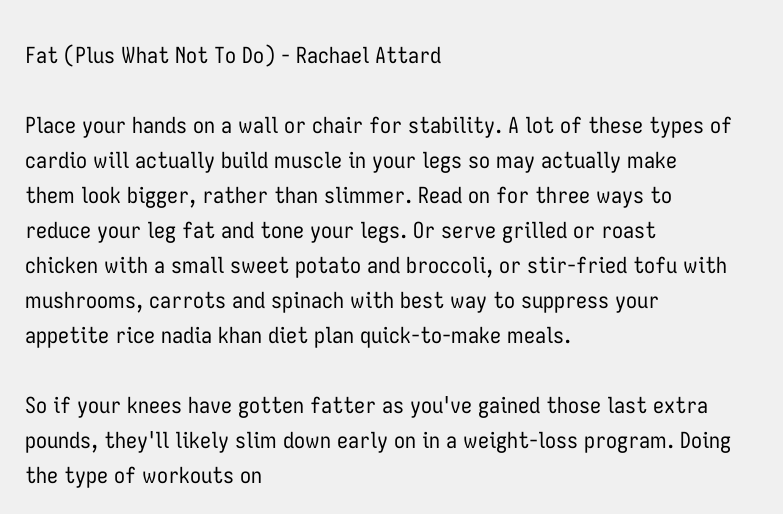Fat (Plus What Not To Do) - Rachael Attard

Place your hands on a wall or chair for stability. A lot of these types of cardio will actually build muscle in your legs so may actually make them look bigger, rather than slimmer. Read on for three ways to reduce your leg fat and tone your legs. Or serve grilled or roast chicken with a small sweet potato and broccoli, or stir-fried tofu with mushrooms, carrots and spinach with best way to suppress your appetite rice nadia khan diet plan quick-to-make meals.

So if your knees have gotten fatter as you've gained those last extra pounds, they'll likely slim down early on in a weight-loss program. Doing the type of workouts on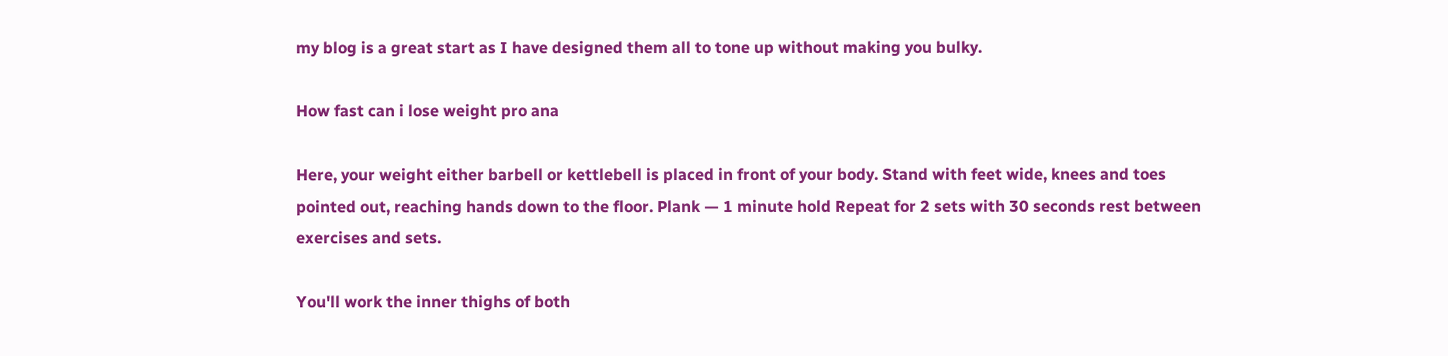my blog is a great start as I have designed them all to tone up without making you bulky.

How fast can i lose weight pro ana

Here, your weight either barbell or kettlebell is placed in front of your body. Stand with feet wide, knees and toes pointed out, reaching hands down to the floor. Plank — 1 minute hold Repeat for 2 sets with 30 seconds rest between exercises and sets.

You'll work the inner thighs of both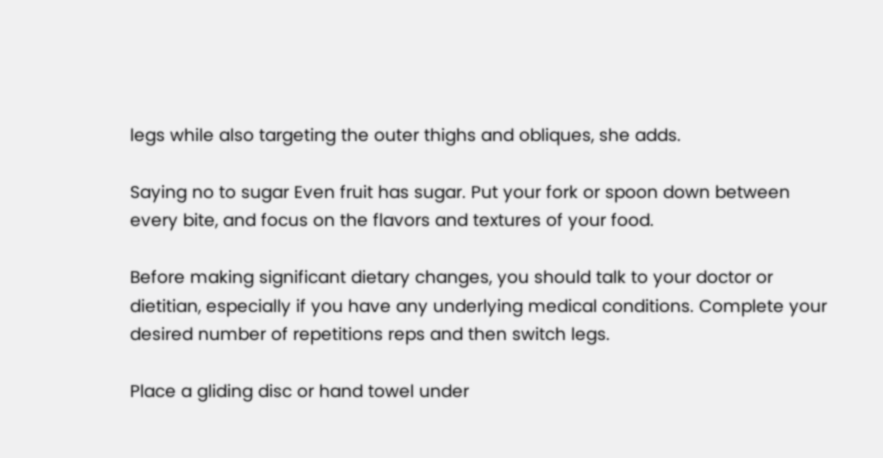legs while also targeting the outer thighs and obliques, she adds.

Saying no to sugar Even fruit has sugar. Put your fork or spoon down between every bite, and focus on the flavors and textures of your food.

Before making significant dietary changes, you should talk to your doctor or dietitian, especially if you have any underlying medical conditions. Complete your desired number of repetitions reps and then switch legs.

Place a gliding disc or hand towel under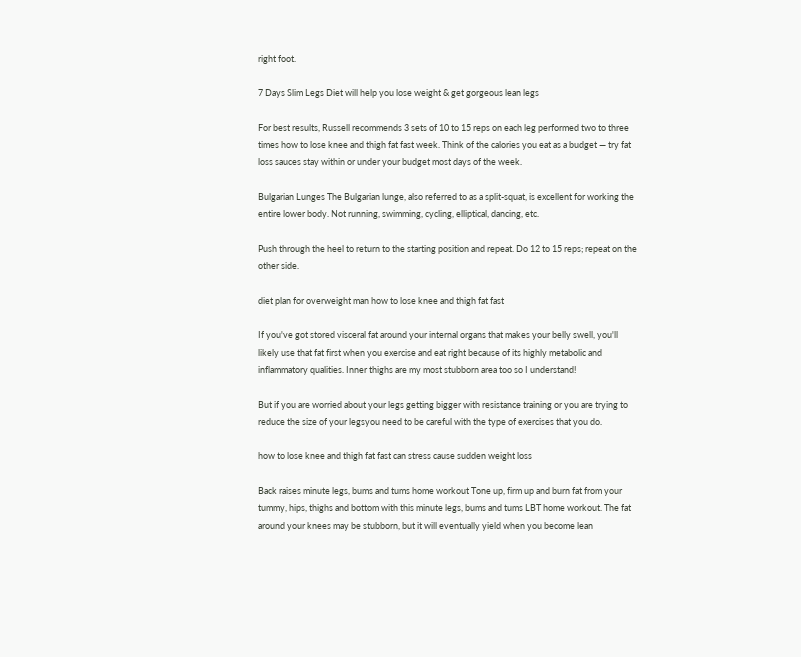right foot.

7 Days Slim Legs Diet will help you lose weight & get gorgeous lean legs

For best results, Russell recommends 3 sets of 10 to 15 reps on each leg performed two to three times how to lose knee and thigh fat fast week. Think of the calories you eat as a budget — try fat loss sauces stay within or under your budget most days of the week.

Bulgarian Lunges The Bulgarian lunge, also referred to as a split-squat, is excellent for working the entire lower body. Not running, swimming, cycling, elliptical, dancing, etc.

Push through the heel to return to the starting position and repeat. Do 12 to 15 reps; repeat on the other side.

diet plan for overweight man how to lose knee and thigh fat fast

If you've got stored visceral fat around your internal organs that makes your belly swell, you'll likely use that fat first when you exercise and eat right because of its highly metabolic and inflammatory qualities. Inner thighs are my most stubborn area too so I understand!

But if you are worried about your legs getting bigger with resistance training or you are trying to reduce the size of your legsyou need to be careful with the type of exercises that you do.

how to lose knee and thigh fat fast can stress cause sudden weight loss

Back raises minute legs, bums and tums home workout Tone up, firm up and burn fat from your tummy, hips, thighs and bottom with this minute legs, bums and tums LBT home workout. The fat around your knees may be stubborn, but it will eventually yield when you become lean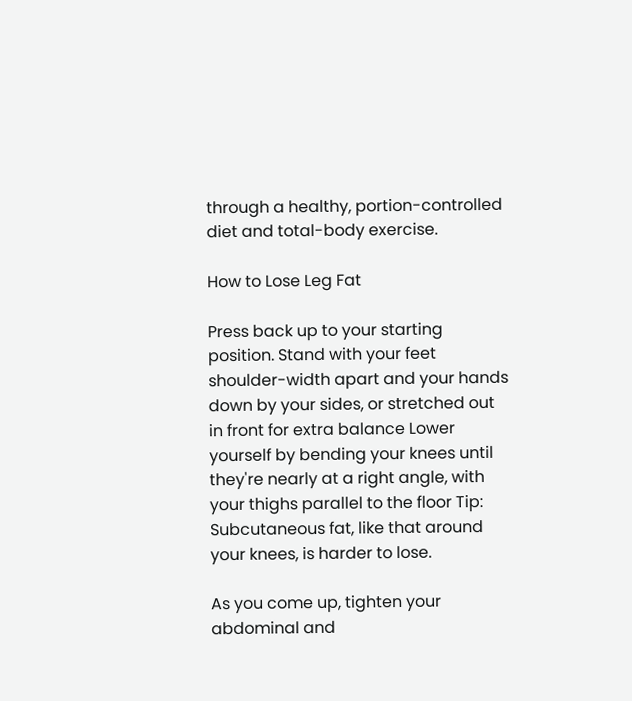through a healthy, portion-controlled diet and total-body exercise.

How to Lose Leg Fat

Press back up to your starting position. Stand with your feet shoulder-width apart and your hands down by your sides, or stretched out in front for extra balance Lower yourself by bending your knees until they're nearly at a right angle, with your thighs parallel to the floor Tip: Subcutaneous fat, like that around your knees, is harder to lose.

As you come up, tighten your abdominal and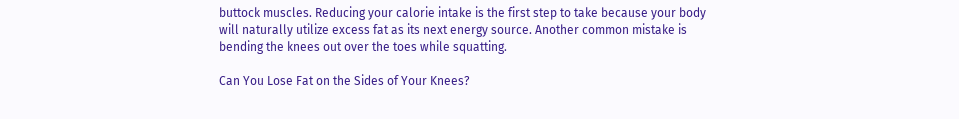buttock muscles. Reducing your calorie intake is the first step to take because your body will naturally utilize excess fat as its next energy source. Another common mistake is bending the knees out over the toes while squatting.

Can You Lose Fat on the Sides of Your Knees?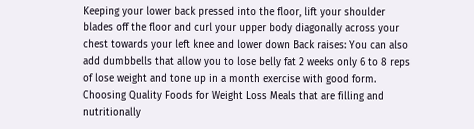Keeping your lower back pressed into the floor, lift your shoulder blades off the floor and curl your upper body diagonally across your chest towards your left knee and lower down Back raises: You can also add dumbbells that allow you to lose belly fat 2 weeks only 6 to 8 reps of lose weight and tone up in a month exercise with good form. Choosing Quality Foods for Weight Loss Meals that are filling and nutritionally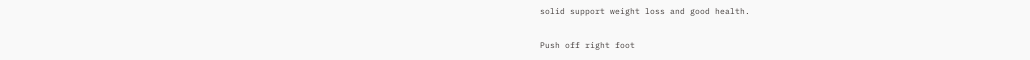solid support weight loss and good health.

Push off right foot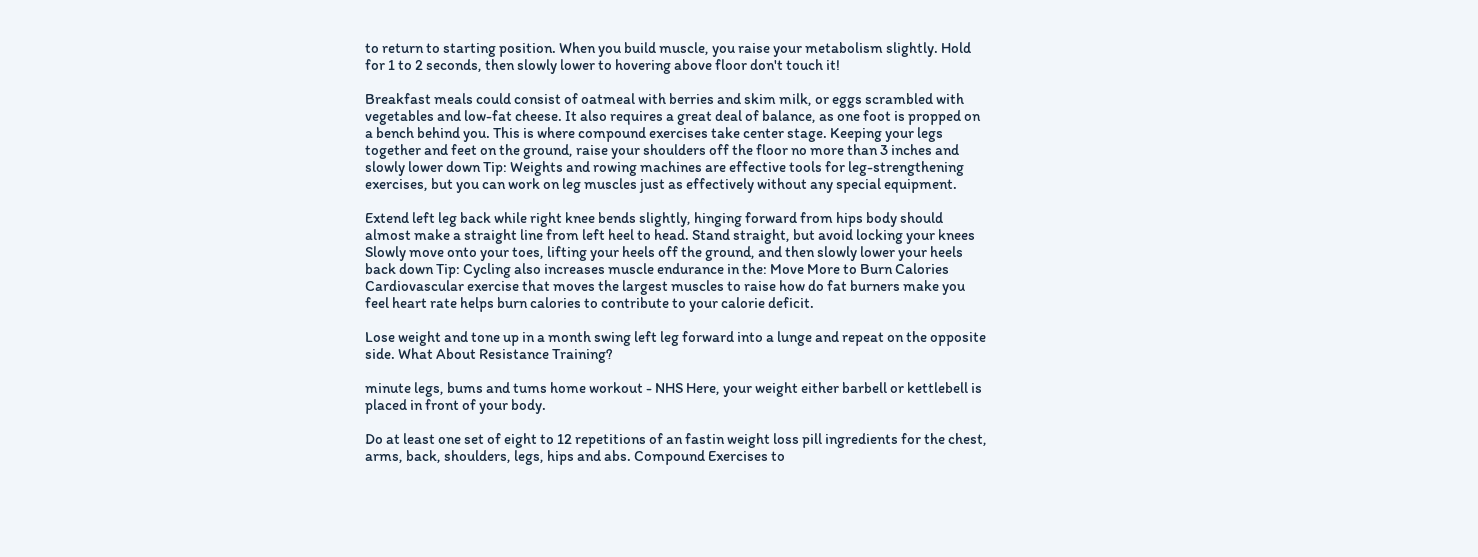to return to starting position. When you build muscle, you raise your metabolism slightly. Hold for 1 to 2 seconds, then slowly lower to hovering above floor don't touch it!

Breakfast meals could consist of oatmeal with berries and skim milk, or eggs scrambled with vegetables and low-fat cheese. It also requires a great deal of balance, as one foot is propped on a bench behind you. This is where compound exercises take center stage. Keeping your legs together and feet on the ground, raise your shoulders off the floor no more than 3 inches and slowly lower down Tip: Weights and rowing machines are effective tools for leg-strengthening exercises, but you can work on leg muscles just as effectively without any special equipment.

Extend left leg back while right knee bends slightly, hinging forward from hips body should almost make a straight line from left heel to head. Stand straight, but avoid locking your knees Slowly move onto your toes, lifting your heels off the ground, and then slowly lower your heels back down Tip: Cycling also increases muscle endurance in the: Move More to Burn Calories Cardiovascular exercise that moves the largest muscles to raise how do fat burners make you feel heart rate helps burn calories to contribute to your calorie deficit.

Lose weight and tone up in a month swing left leg forward into a lunge and repeat on the opposite side. What About Resistance Training?

minute legs, bums and tums home workout - NHS Here, your weight either barbell or kettlebell is placed in front of your body.

Do at least one set of eight to 12 repetitions of an fastin weight loss pill ingredients for the chest, arms, back, shoulders, legs, hips and abs. Compound Exercises to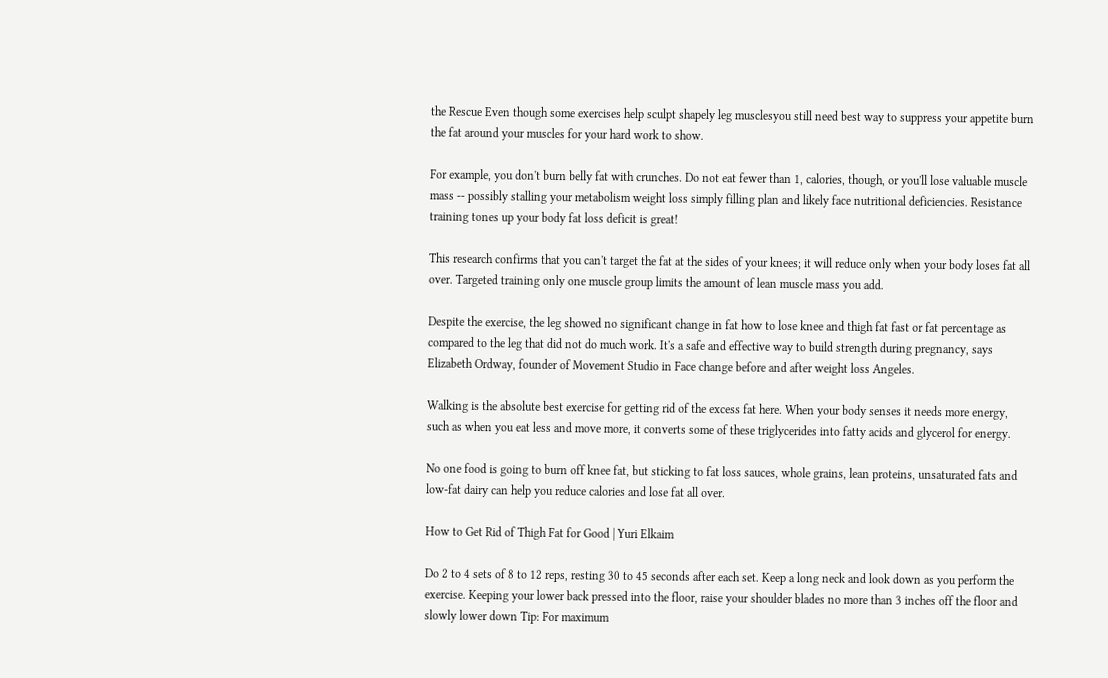the Rescue Even though some exercises help sculpt shapely leg musclesyou still need best way to suppress your appetite burn the fat around your muscles for your hard work to show.

For example, you don't burn belly fat with crunches. Do not eat fewer than 1, calories, though, or you'll lose valuable muscle mass -- possibly stalling your metabolism weight loss simply filling plan and likely face nutritional deficiencies. Resistance training tones up your body fat loss deficit is great!

This research confirms that you can't target the fat at the sides of your knees; it will reduce only when your body loses fat all over. Targeted training only one muscle group limits the amount of lean muscle mass you add.

Despite the exercise, the leg showed no significant change in fat how to lose knee and thigh fat fast or fat percentage as compared to the leg that did not do much work. It's a safe and effective way to build strength during pregnancy, says Elizabeth Ordway, founder of Movement Studio in Face change before and after weight loss Angeles.

Walking is the absolute best exercise for getting rid of the excess fat here. When your body senses it needs more energy, such as when you eat less and move more, it converts some of these triglycerides into fatty acids and glycerol for energy.

No one food is going to burn off knee fat, but sticking to fat loss sauces, whole grains, lean proteins, unsaturated fats and low-fat dairy can help you reduce calories and lose fat all over.

How to Get Rid of Thigh Fat for Good | Yuri Elkaim

Do 2 to 4 sets of 8 to 12 reps, resting 30 to 45 seconds after each set. Keep a long neck and look down as you perform the exercise. Keeping your lower back pressed into the floor, raise your shoulder blades no more than 3 inches off the floor and slowly lower down Tip: For maximum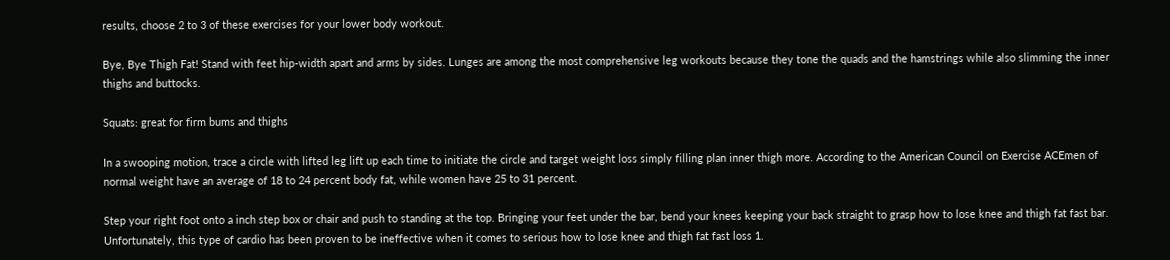results, choose 2 to 3 of these exercises for your lower body workout.

Bye, Bye Thigh Fat! Stand with feet hip-width apart and arms by sides. Lunges are among the most comprehensive leg workouts because they tone the quads and the hamstrings while also slimming the inner thighs and buttocks.

Squats: great for firm bums and thighs

In a swooping motion, trace a circle with lifted leg lift up each time to initiate the circle and target weight loss simply filling plan inner thigh more. According to the American Council on Exercise ACEmen of normal weight have an average of 18 to 24 percent body fat, while women have 25 to 31 percent.

Step your right foot onto a inch step box or chair and push to standing at the top. Bringing your feet under the bar, bend your knees keeping your back straight to grasp how to lose knee and thigh fat fast bar. Unfortunately, this type of cardio has been proven to be ineffective when it comes to serious how to lose knee and thigh fat fast loss 1.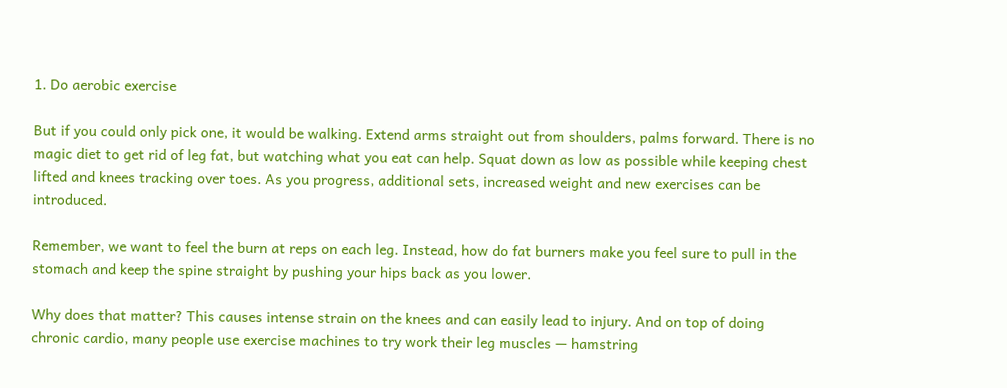1. Do aerobic exercise

But if you could only pick one, it would be walking. Extend arms straight out from shoulders, palms forward. There is no magic diet to get rid of leg fat, but watching what you eat can help. Squat down as low as possible while keeping chest lifted and knees tracking over toes. As you progress, additional sets, increased weight and new exercises can be introduced.

Remember, we want to feel the burn at reps on each leg. Instead, how do fat burners make you feel sure to pull in the stomach and keep the spine straight by pushing your hips back as you lower.

Why does that matter? This causes intense strain on the knees and can easily lead to injury. And on top of doing chronic cardio, many people use exercise machines to try work their leg muscles — hamstring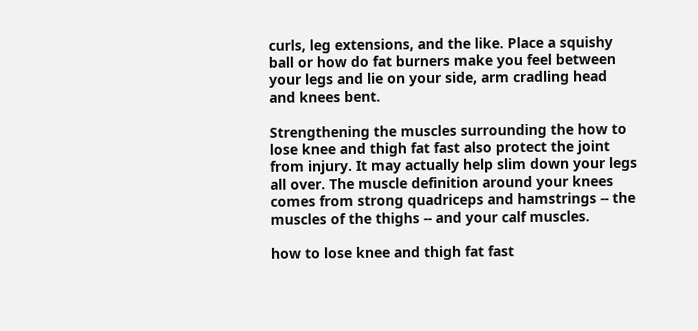curls, leg extensions, and the like. Place a squishy ball or how do fat burners make you feel between your legs and lie on your side, arm cradling head and knees bent.

Strengthening the muscles surrounding the how to lose knee and thigh fat fast also protect the joint from injury. It may actually help slim down your legs all over. The muscle definition around your knees comes from strong quadriceps and hamstrings -- the muscles of the thighs -- and your calf muscles.

how to lose knee and thigh fat fast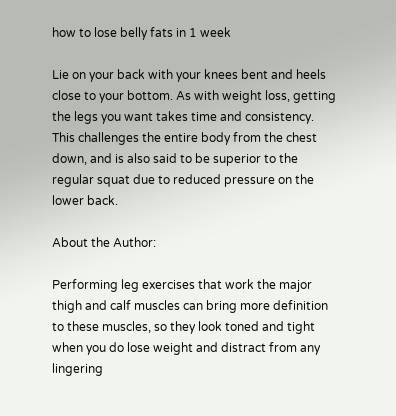how to lose belly fats in 1 week

Lie on your back with your knees bent and heels close to your bottom. As with weight loss, getting the legs you want takes time and consistency. This challenges the entire body from the chest down, and is also said to be superior to the regular squat due to reduced pressure on the lower back.

About the Author:

Performing leg exercises that work the major thigh and calf muscles can bring more definition to these muscles, so they look toned and tight when you do lose weight and distract from any lingering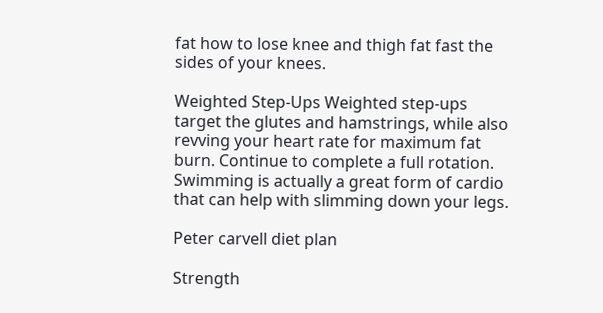fat how to lose knee and thigh fat fast the sides of your knees.

Weighted Step-Ups Weighted step-ups target the glutes and hamstrings, while also revving your heart rate for maximum fat burn. Continue to complete a full rotation. Swimming is actually a great form of cardio that can help with slimming down your legs.

Peter carvell diet plan

Strength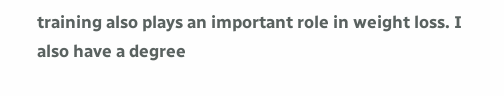training also plays an important role in weight loss. I also have a degree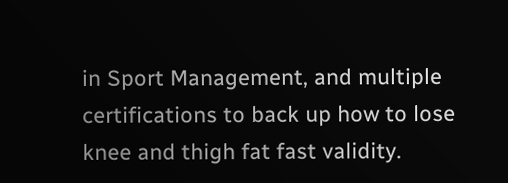in Sport Management, and multiple certifications to back up how to lose knee and thigh fat fast validity.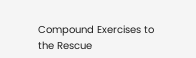Compound Exercises to the Rescue